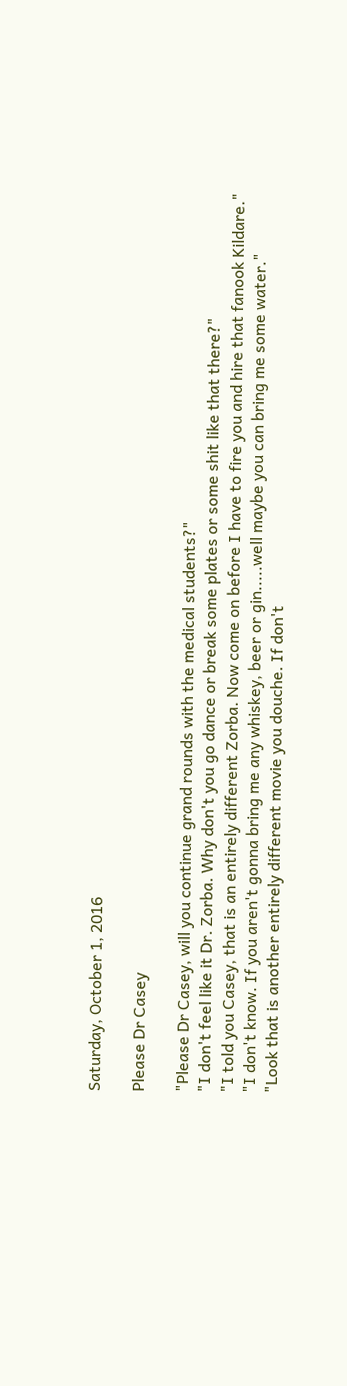Saturday, October 1, 2016

Please Dr Casey

"Please Dr Casey, will you continue grand rounds with the medical students?"
"I don't feel like it Dr. Zorba. Why don't you go dance or break some plates or some shit like that there?"
"I told you Casey, that is an entirely different Zorba. Now come on before I have to fire you and hire that fanook Kildare."
"I don't know. If you aren't gonna bring me any whiskey, beer or gin.....well maybe you can bring me some water."
"Look that is another entirely different movie you douche. If don't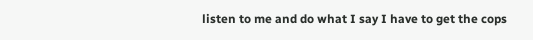listen to me and do what I say I have to get the cops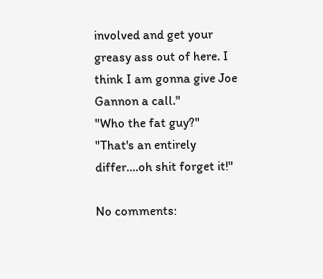involved and get your greasy ass out of here. I think I am gonna give Joe Gannon a call."
"Who the fat guy?"
"That's an entirely differ....oh shit forget it!"

No comments: